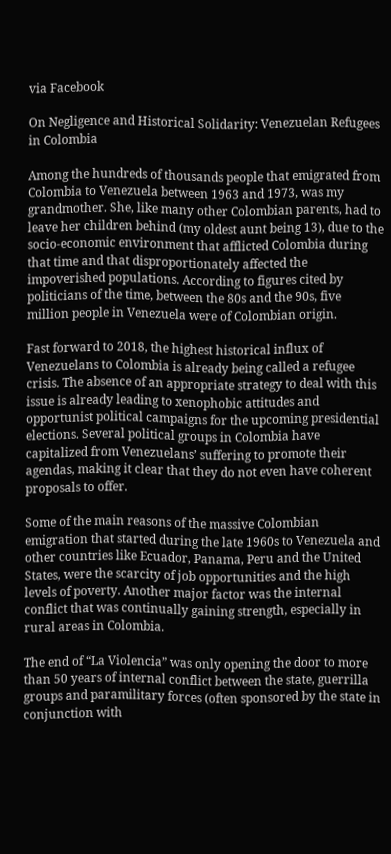via Facebook

On Negligence and Historical Solidarity: Venezuelan Refugees in Colombia

Among the hundreds of thousands people that emigrated from Colombia to Venezuela between 1963 and 1973, was my grandmother. She, like many other Colombian parents, had to leave her children behind (my oldest aunt being 13), due to the socio-economic environment that afflicted Colombia during that time and that disproportionately affected the impoverished populations. According to figures cited by politicians of the time, between the 80s and the 90s, five million people in Venezuela were of Colombian origin.

Fast forward to 2018, the highest historical influx of Venezuelans to Colombia is already being called a refugee crisis. The absence of an appropriate strategy to deal with this issue is already leading to xenophobic attitudes and opportunist political campaigns for the upcoming presidential elections. Several political groups in Colombia have capitalized from Venezuelans’ suffering to promote their agendas, making it clear that they do not even have coherent proposals to offer.

Some of the main reasons of the massive Colombian emigration that started during the late 1960s to Venezuela and other countries like Ecuador, Panama, Peru and the United States, were the scarcity of job opportunities and the high levels of poverty. Another major factor was the internal conflict that was continually gaining strength, especially in rural areas in Colombia.

The end of “La Violencia” was only opening the door to more than 50 years of internal conflict between the state, guerrilla groups and paramilitary forces (often sponsored by the state in conjunction with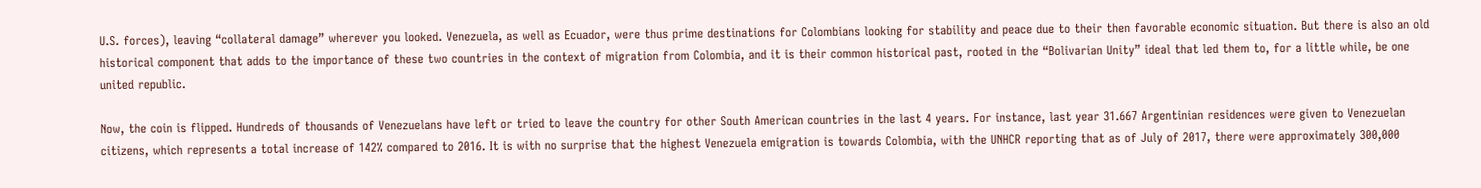U.S. forces), leaving “collateral damage” wherever you looked. Venezuela, as well as Ecuador, were thus prime destinations for Colombians looking for stability and peace due to their then favorable economic situation. But there is also an old historical component that adds to the importance of these two countries in the context of migration from Colombia, and it is their common historical past, rooted in the “Bolivarian Unity” ideal that led them to, for a little while, be one united republic.

Now, the coin is flipped. Hundreds of thousands of Venezuelans have left or tried to leave the country for other South American countries in the last 4 years. For instance, last year 31.667 Argentinian residences were given to Venezuelan citizens, which represents a total increase of 142% compared to 2016. It is with no surprise that the highest Venezuela emigration is towards Colombia, with the UNHCR reporting that as of July of 2017, there were approximately 300,000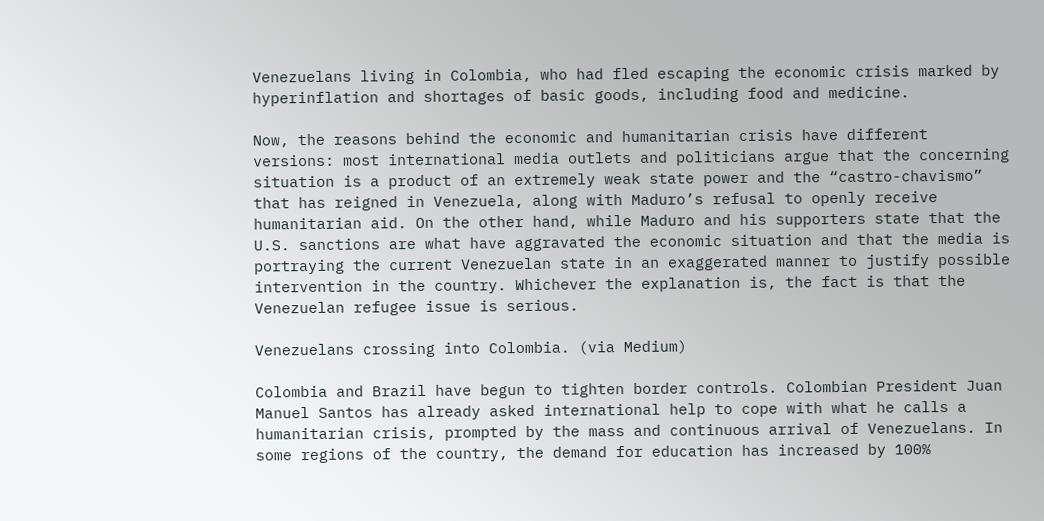Venezuelans living in Colombia, who had fled escaping the economic crisis marked by hyperinflation and shortages of basic goods, including food and medicine.

Now, the reasons behind the economic and humanitarian crisis have different versions: most international media outlets and politicians argue that the concerning situation is a product of an extremely weak state power and the “castro-chavismo” that has reigned in Venezuela, along with Maduro’s refusal to openly receive humanitarian aid. On the other hand, while Maduro and his supporters state that the U.S. sanctions are what have aggravated the economic situation and that the media is portraying the current Venezuelan state in an exaggerated manner to justify possible intervention in the country. Whichever the explanation is, the fact is that the Venezuelan refugee issue is serious.

Venezuelans crossing into Colombia. (via Medium)

Colombia and Brazil have begun to tighten border controls. Colombian President Juan Manuel Santos has already asked international help to cope with what he calls a humanitarian crisis, prompted by the mass and continuous arrival of Venezuelans. In some regions of the country, the demand for education has increased by 100%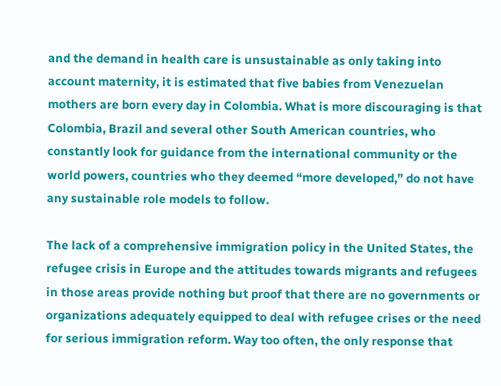and the demand in health care is unsustainable as only taking into account maternity, it is estimated that five babies from Venezuelan mothers are born every day in Colombia. What is more discouraging is that Colombia, Brazil and several other South American countries, who constantly look for guidance from the international community or the world powers, countries who they deemed “more developed,” do not have any sustainable role models to follow.

The lack of a comprehensive immigration policy in the United States, the refugee crisis in Europe and the attitudes towards migrants and refugees in those areas provide nothing but proof that there are no governments or organizations adequately equipped to deal with refugee crises or the need for serious immigration reform. Way too often, the only response that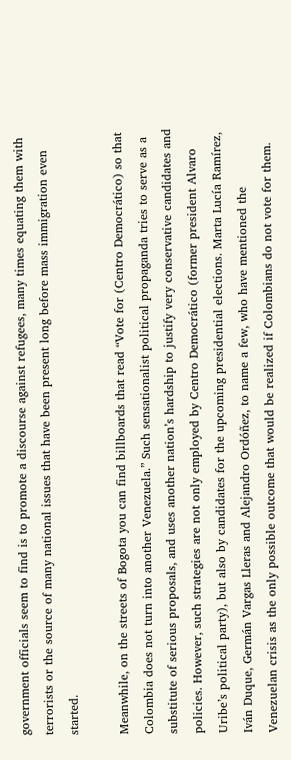government officials seem to find is to promote a discourse against refugees, many times equating them with terrorists or the source of many national issues that have been present long before mass immigration even started.

Meanwhile, on the streets of Bogota you can find billboards that read “Vote for (Centro Democrático) so that Colombia does not turn into another Venezuela.” Such sensationalist political propaganda tries to serve as a substitute of serious proposals, and uses another nation’s hardship to justify very conservative candidates and policies. However, such strategies are not only employed by Centro Democrático (former president Alvaro Uribe’s political party), but also by candidates for the upcoming presidential elections. Marta Lucía Ramírez, Iván Duque, Germán Vargas Lleras and Alejandro Ordóñez, to name a few, who have mentioned the Venezuelan crisis as the only possible outcome that would be realized if Colombians do not vote for them.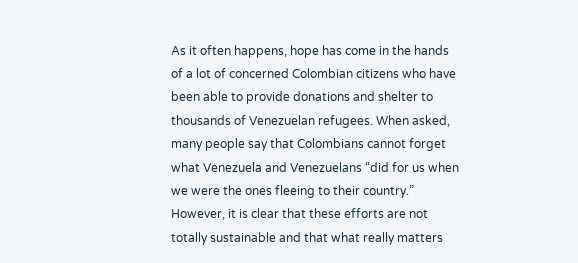As it often happens, hope has come in the hands of a lot of concerned Colombian citizens who have been able to provide donations and shelter to thousands of Venezuelan refugees. When asked, many people say that Colombians cannot forget what Venezuela and Venezuelans “did for us when we were the ones fleeing to their country.” However, it is clear that these efforts are not totally sustainable and that what really matters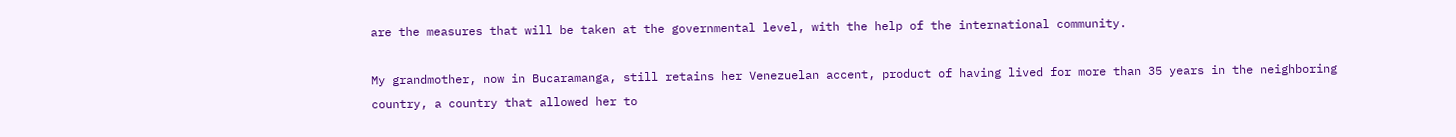are the measures that will be taken at the governmental level, with the help of the international community.

My grandmother, now in Bucaramanga, still retains her Venezuelan accent, product of having lived for more than 35 years in the neighboring country, a country that allowed her to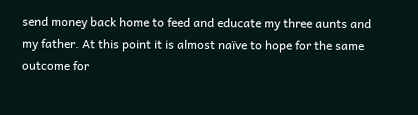send money back home to feed and educate my three aunts and my father. At this point it is almost naïve to hope for the same outcome for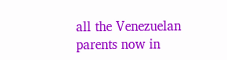all the Venezuelan parents now in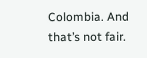Colombia. And that’s not fair.